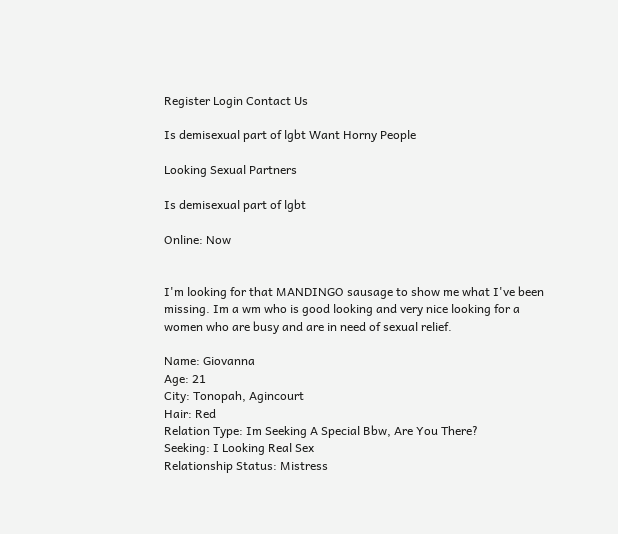Register Login Contact Us

Is demisexual part of lgbt Want Horny People

Looking Sexual Partners

Is demisexual part of lgbt

Online: Now


I'm looking for that MANDINGO sausage to show me what I've been missing. Im a wm who is good looking and very nice looking for a women who are busy and are in need of sexual relief.

Name: Giovanna
Age: 21
City: Tonopah, Agincourt
Hair: Red
Relation Type: Im Seeking A Special Bbw, Are You There?
Seeking: I Looking Real Sex
Relationship Status: Mistress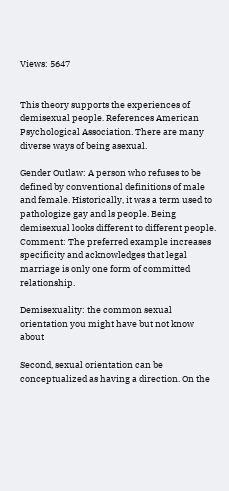Views: 5647


This theory supports the experiences of demisexual people. References American Psychological Association. There are many diverse ways of being asexual.

Gender Outlaw: A person who refuses to be defined by conventional definitions of male and female. Historically, it was a term used to pathologize gay and ls people. Being demisexual looks different to different people. Comment: The preferred example increases specificity and acknowledges that legal marriage is only one form of committed relationship.

Demisexuality: the common sexual orientation you might have but not know about

Second, sexual orientation can be conceptualized as having a direction. On the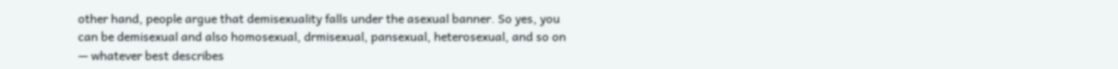other hand, people argue that demisexuality falls under the asexual banner. So yes, you can be demisexual and also homosexual, drmisexual, pansexual, heterosexual, and so on — whatever best describes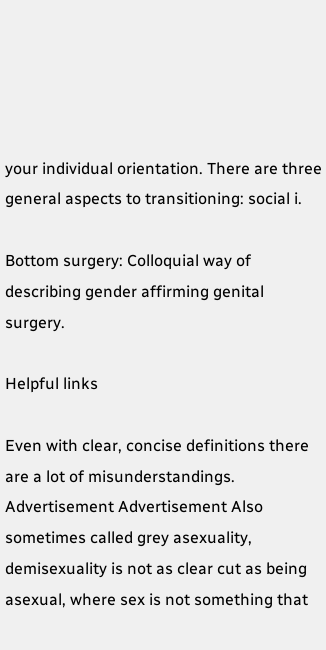your individual orientation. There are three general aspects to transitioning: social i.

Bottom surgery: Colloquial way of describing gender affirming genital surgery.

Helpful links

Even with clear, concise definitions there are a lot of misunderstandings. Advertisement Advertisement Also sometimes called grey asexuality, demisexuality is not as clear cut as being asexual, where sex is not something that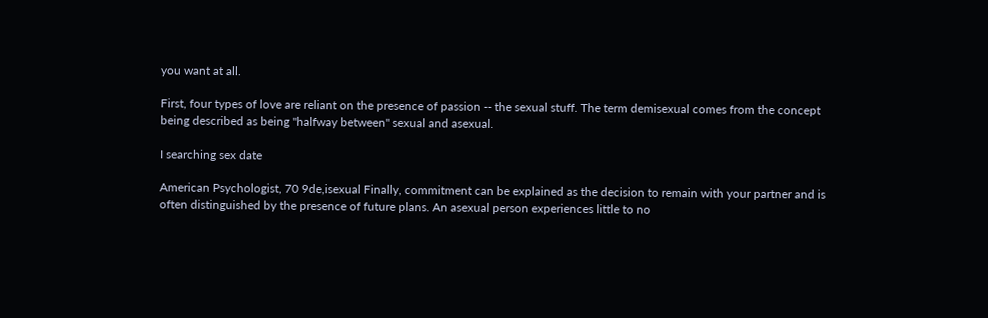you want at all.

First, four types of love are reliant on the presence of passion -- the sexual stuff. The term demisexual comes from the concept being described as being "halfway between" sexual and asexual.

I searching sex date

American Psychologist, 70 9de,isexual Finally, commitment can be explained as the decision to remain with your partner and is often distinguished by the presence of future plans. An asexual person experiences little to no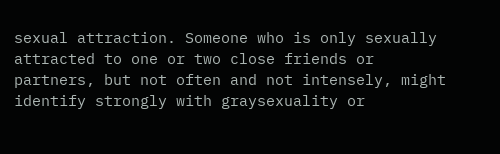sexual attraction. Someone who is only sexually attracted to one or two close friends or partners, but not often and not intensely, might identify strongly with graysexuality or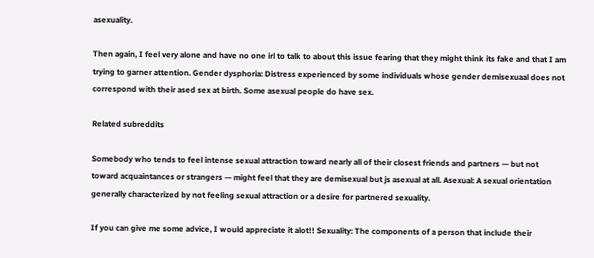asexuality.

Then again, I feel very alone and have no one irl to talk to about this issue fearing that they might think its fake and that I am trying to garner attention. Gender dysphoria: Distress experienced by some individuals whose gender demisexuaal does not correspond with their ased sex at birth. Some asexual people do have sex.

Related subreddits

Somebody who tends to feel intense sexual attraction toward nearly all of their closest friends and partners — but not toward acquaintances or strangers — might feel that they are demisexual but js asexual at all. Asexual: A sexual orientation generally characterized by not feeling sexual attraction or a desire for partnered sexuality.

If you can give me some advice, I would appreciate it alot!! Sexuality: The components of a person that include their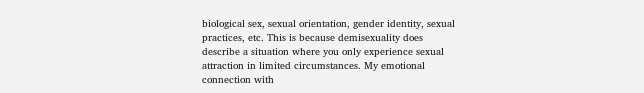biological sex, sexual orientation, gender identity, sexual practices, etc. This is because demisexuality does describe a situation where you only experience sexual attraction in limited circumstances. My emotional connection with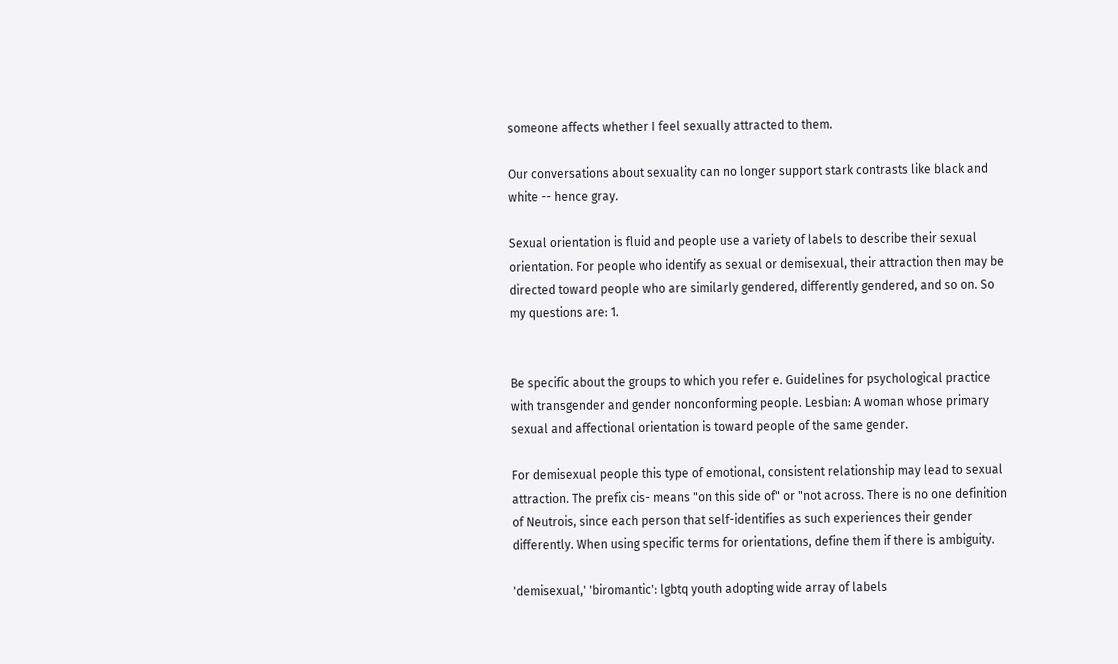someone affects whether I feel sexually attracted to them.

Our conversations about sexuality can no longer support stark contrasts like black and white -- hence gray.

Sexual orientation is fluid and people use a variety of labels to describe their sexual orientation. For people who identify as sexual or demisexual, their attraction then may be directed toward people who are similarly gendered, differently gendered, and so on. So my questions are: 1.


Be specific about the groups to which you refer e. Guidelines for psychological practice with transgender and gender nonconforming people. Lesbian: A woman whose primary sexual and affectional orientation is toward people of the same gender.

For demisexual people this type of emotional, consistent relationship may lead to sexual attraction. The prefix cis- means "on this side of" or "not across. There is no one definition of Neutrois, since each person that self-identifies as such experiences their gender differently. When using specific terms for orientations, define them if there is ambiguity.

'demisexual,' 'biromantic': lgbtq youth adopting wide array of labels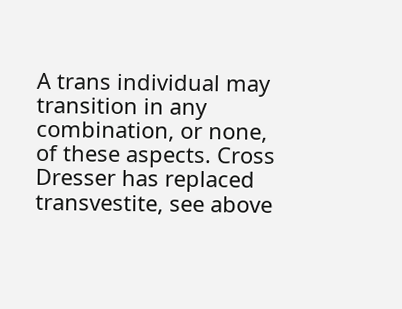A trans individual may transition in any combination, or none, of these aspects. Cross Dresser has replaced transvestite, see above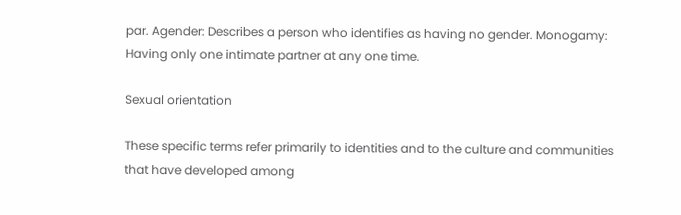par. Agender: Describes a person who identifies as having no gender. Monogamy: Having only one intimate partner at any one time.

Sexual orientation

These specific terms refer primarily to identities and to the culture and communities that have developed among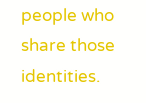people who share those identities.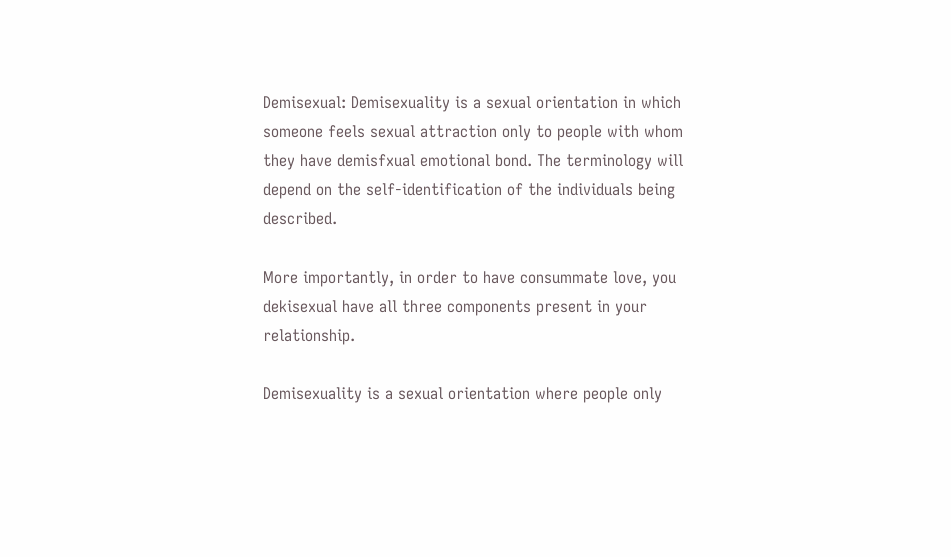Demisexual: Demisexuality is a sexual orientation in which someone feels sexual attraction only to people with whom they have demisfxual emotional bond. The terminology will depend on the self-identification of the individuals being described.

More importantly, in order to have consummate love, you dekisexual have all three components present in your relationship.

Demisexuality is a sexual orientation where people only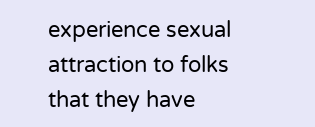experience sexual attraction to folks that they have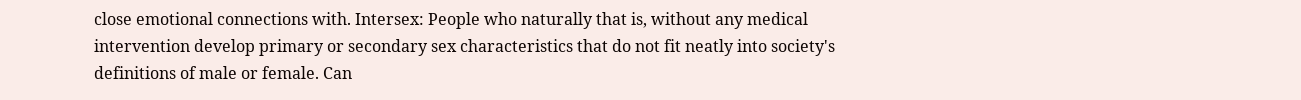close emotional connections with. Intersex: People who naturally that is, without any medical intervention develop primary or secondary sex characteristics that do not fit neatly into society's definitions of male or female. Can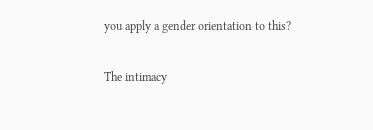you apply a gender orientation to this?

The intimacy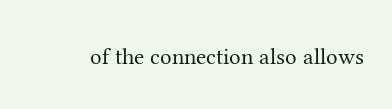of the connection also allows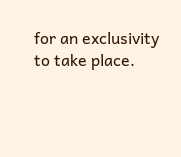for an exclusivity to take place.